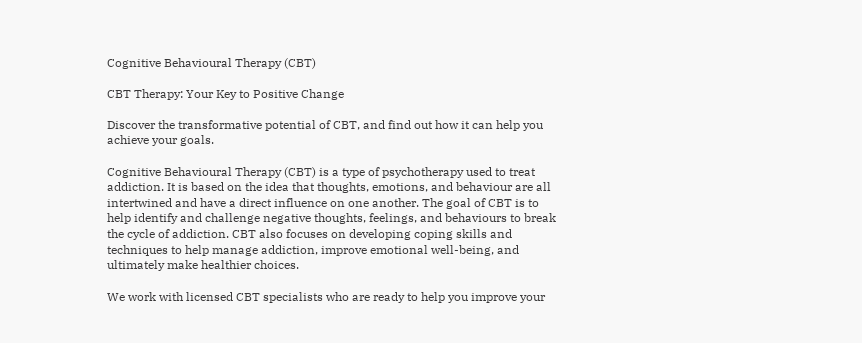Cognitive Behavioural Therapy (CBT)

CBT Therapy: Your Key to Positive Change

Discover the transformative potential of CBT, and find out how it can help you achieve your goals.

Cognitive Behavioural Therapy (CBT) is a type of psychotherapy used to treat addiction. It is based on the idea that thoughts, emotions, and behaviour are all intertwined and have a direct influence on one another. The goal of CBT is to help identify and challenge negative thoughts, feelings, and behaviours to break the cycle of addiction. CBT also focuses on developing coping skills and techniques to help manage addiction, improve emotional well-being, and ultimately make healthier choices.

We work with licensed CBT specialists who are ready to help you improve your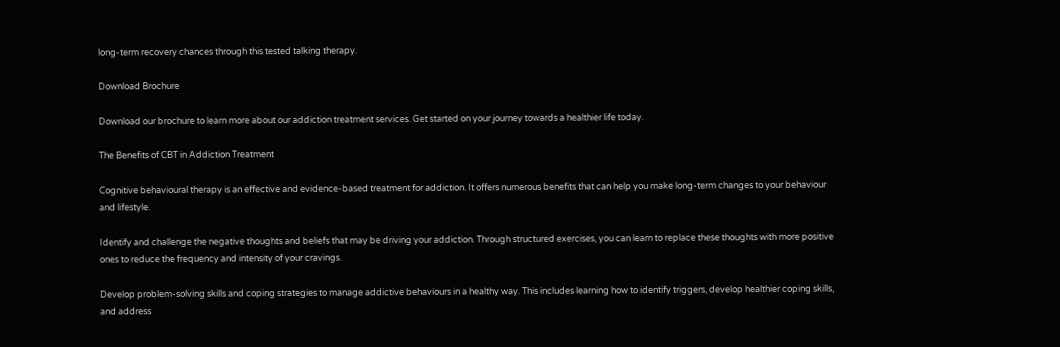long-term recovery chances through this tested talking therapy.

Download Brochure

Download our brochure to learn more about our addiction treatment services. Get started on your journey towards a healthier life today.

The Benefits of CBT in Addiction Treatment

Cognitive behavioural therapy is an effective and evidence-based treatment for addiction. It offers numerous benefits that can help you make long-term changes to your behaviour and lifestyle.

Identify and challenge the negative thoughts and beliefs that may be driving your addiction. Through structured exercises, you can learn to replace these thoughts with more positive ones to reduce the frequency and intensity of your cravings.

Develop problem-solving skills and coping strategies to manage addictive behaviours in a healthy way. This includes learning how to identify triggers, develop healthier coping skills, and address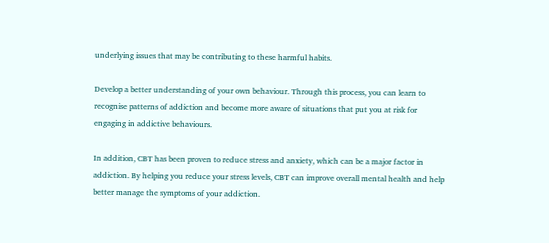underlying issues that may be contributing to these harmful habits.

Develop a better understanding of your own behaviour. Through this process, you can learn to recognise patterns of addiction and become more aware of situations that put you at risk for engaging in addictive behaviours.

In addition, CBT has been proven to reduce stress and anxiety, which can be a major factor in addiction. By helping you reduce your stress levels, CBT can improve overall mental health and help better manage the symptoms of your addiction.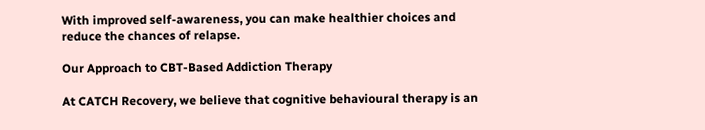With improved self-awareness, you can make healthier choices and reduce the chances of relapse.

Our Approach to CBT-Based Addiction Therapy

At CATCH Recovery, we believe that cognitive behavioural therapy is an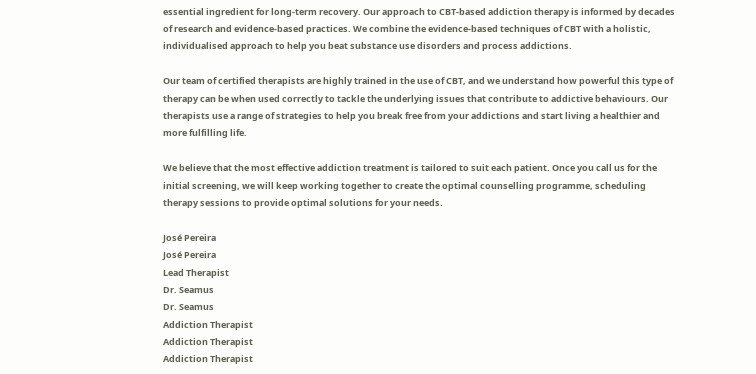essential ingredient for long-term recovery. Our approach to CBT-based addiction therapy is informed by decades of research and evidence-based practices. We combine the evidence-based techniques of CBT with a holistic, individualised approach to help you beat substance use disorders and process addictions.

Our team of certified therapists are highly trained in the use of CBT, and we understand how powerful this type of therapy can be when used correctly to tackle the underlying issues that contribute to addictive behaviours. Our therapists use a range of strategies to help you break free from your addictions and start living a healthier and more fulfilling life.

We believe that the most effective addiction treatment is tailored to suit each patient. Once you call us for the initial screening, we will keep working together to create the optimal counselling programme, scheduling therapy sessions to provide optimal solutions for your needs.

José Pereira
José Pereira
Lead Therapist
Dr. Seamus
Dr. Seamus
Addiction Therapist
Addiction Therapist
Addiction Therapist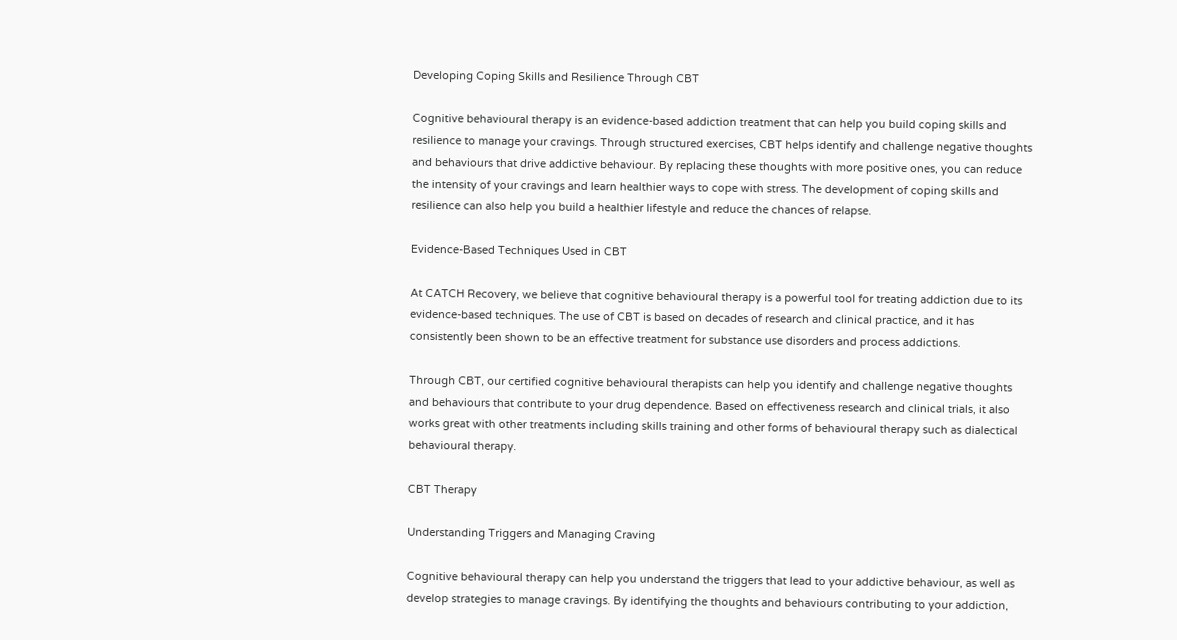Developing Coping Skills and Resilience Through CBT

Cognitive behavioural therapy is an evidence-based addiction treatment that can help you build coping skills and resilience to manage your cravings. Through structured exercises, CBT helps identify and challenge negative thoughts and behaviours that drive addictive behaviour. By replacing these thoughts with more positive ones, you can reduce the intensity of your cravings and learn healthier ways to cope with stress. The development of coping skills and resilience can also help you build a healthier lifestyle and reduce the chances of relapse.

Evidence-Based Techniques Used in CBT

At CATCH Recovery, we believe that cognitive behavioural therapy is a powerful tool for treating addiction due to its evidence-based techniques. The use of CBT is based on decades of research and clinical practice, and it has consistently been shown to be an effective treatment for substance use disorders and process addictions.

Through CBT, our certified cognitive behavioural therapists can help you identify and challenge negative thoughts and behaviours that contribute to your drug dependence. Based on effectiveness research and clinical trials, it also works great with other treatments including skills training and other forms of behavioural therapy such as dialectical behavioural therapy.

CBT Therapy

Understanding Triggers and Managing Craving

Cognitive behavioural therapy can help you understand the triggers that lead to your addictive behaviour, as well as develop strategies to manage cravings. By identifying the thoughts and behaviours contributing to your addiction,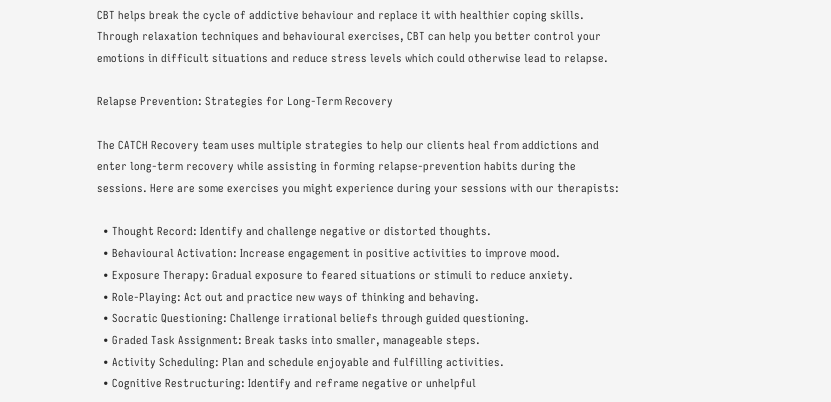CBT helps break the cycle of addictive behaviour and replace it with healthier coping skills. Through relaxation techniques and behavioural exercises, CBT can help you better control your emotions in difficult situations and reduce stress levels which could otherwise lead to relapse.

Relapse Prevention: Strategies for Long-Term Recovery

The CATCH Recovery team uses multiple strategies to help our clients heal from addictions and enter long-term recovery while assisting in forming relapse-prevention habits during the sessions. Here are some exercises you might experience during your sessions with our therapists:

  • Thought Record: Identify and challenge negative or distorted thoughts.
  • Behavioural Activation: Increase engagement in positive activities to improve mood.
  • Exposure Therapy: Gradual exposure to feared situations or stimuli to reduce anxiety.
  • Role-Playing: Act out and practice new ways of thinking and behaving.
  • Socratic Questioning: Challenge irrational beliefs through guided questioning.
  • Graded Task Assignment: Break tasks into smaller, manageable steps.
  • Activity Scheduling: Plan and schedule enjoyable and fulfilling activities.
  • Cognitive Restructuring: Identify and reframe negative or unhelpful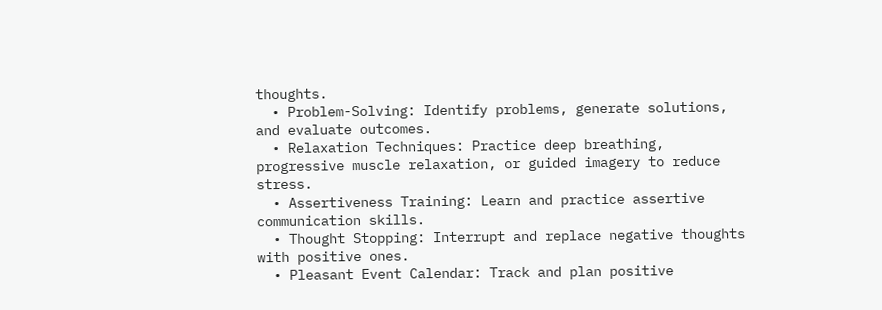thoughts.
  • Problem-Solving: Identify problems, generate solutions, and evaluate outcomes.
  • Relaxation Techniques: Practice deep breathing, progressive muscle relaxation, or guided imagery to reduce stress.
  • Assertiveness Training: Learn and practice assertive communication skills.
  • Thought Stopping: Interrupt and replace negative thoughts with positive ones.
  • Pleasant Event Calendar: Track and plan positive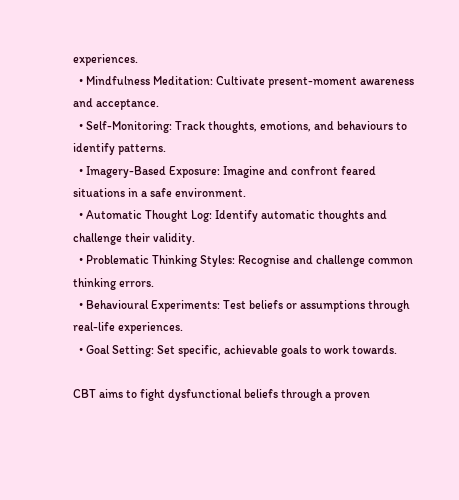experiences.
  • Mindfulness Meditation: Cultivate present-moment awareness and acceptance.
  • Self-Monitoring: Track thoughts, emotions, and behaviours to identify patterns.
  • Imagery-Based Exposure: Imagine and confront feared situations in a safe environment.
  • Automatic Thought Log: Identify automatic thoughts and challenge their validity.
  • Problematic Thinking Styles: Recognise and challenge common thinking errors.
  • Behavioural Experiments: Test beliefs or assumptions through real-life experiences.
  • Goal Setting: Set specific, achievable goals to work towards.

CBT aims to fight dysfunctional beliefs through a proven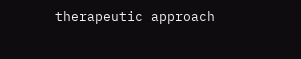therapeutic approach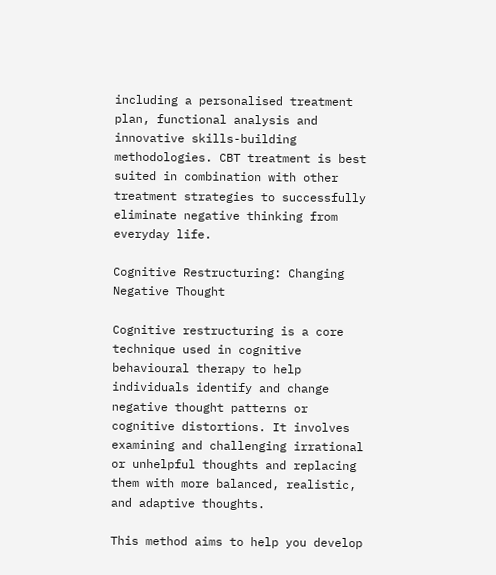including a personalised treatment plan, functional analysis and innovative skills-building methodologies. CBT treatment is best suited in combination with other treatment strategies to successfully eliminate negative thinking from everyday life.

Cognitive Restructuring: Changing Negative Thought

Cognitive restructuring is a core technique used in cognitive behavioural therapy to help individuals identify and change negative thought patterns or cognitive distortions. It involves examining and challenging irrational or unhelpful thoughts and replacing them with more balanced, realistic, and adaptive thoughts.

This method aims to help you develop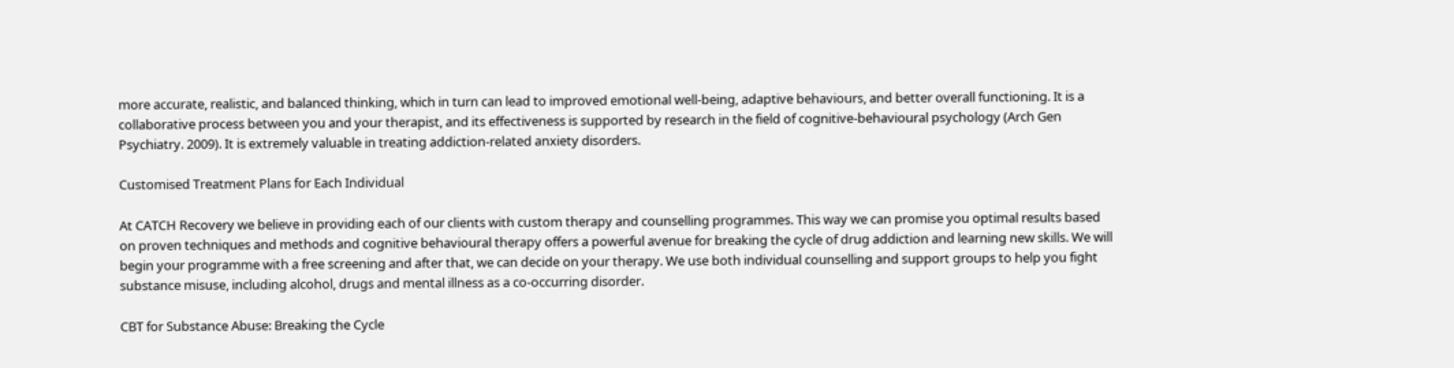more accurate, realistic, and balanced thinking, which in turn can lead to improved emotional well-being, adaptive behaviours, and better overall functioning. It is a collaborative process between you and your therapist, and its effectiveness is supported by research in the field of cognitive-behavioural psychology (Arch Gen Psychiatry. 2009). It is extremely valuable in treating addiction-related anxiety disorders.

Customised Treatment Plans for Each Individual

At CATCH Recovery we believe in providing each of our clients with custom therapy and counselling programmes. This way we can promise you optimal results based on proven techniques and methods and cognitive behavioural therapy offers a powerful avenue for breaking the cycle of drug addiction and learning new skills. We will begin your programme with a free screening and after that, we can decide on your therapy. We use both individual counselling and support groups to help you fight substance misuse, including alcohol, drugs and mental illness as a co-occurring disorder.

CBT for Substance Abuse: Breaking the Cycle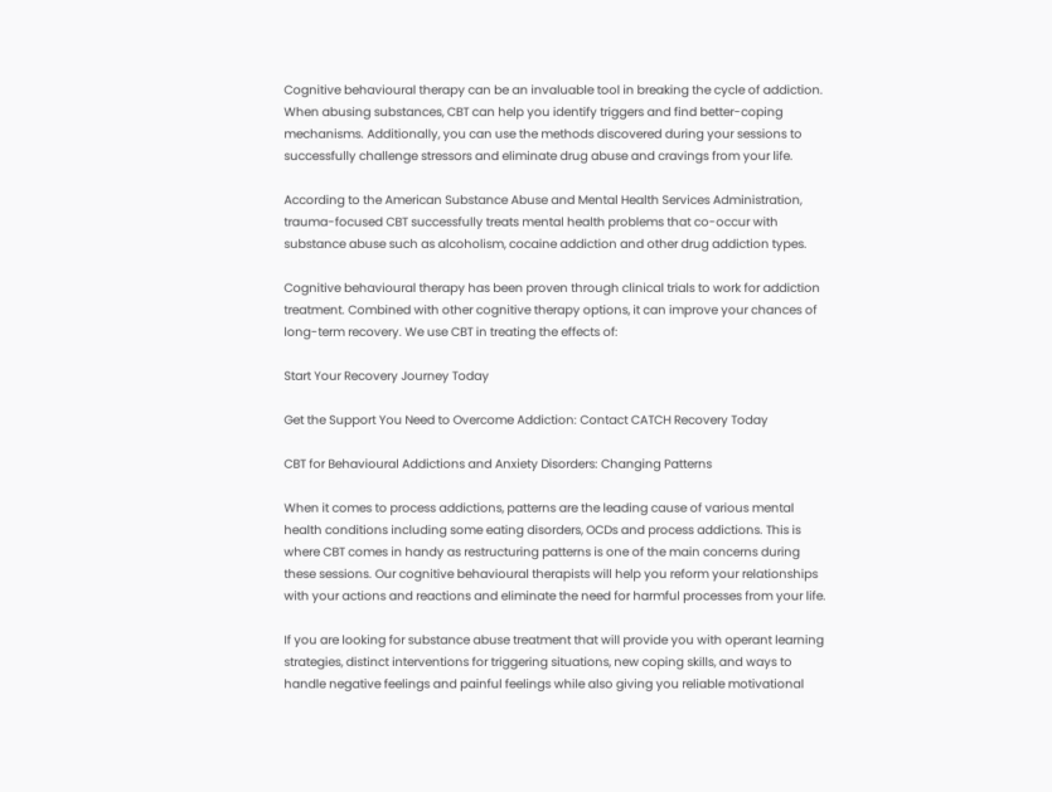Cognitive behavioural therapy can be an invaluable tool in breaking the cycle of addiction. When abusing substances, CBT can help you identify triggers and find better-coping mechanisms. Additionally, you can use the methods discovered during your sessions to successfully challenge stressors and eliminate drug abuse and cravings from your life.

According to the American Substance Abuse and Mental Health Services Administration, trauma-focused CBT successfully treats mental health problems that co-occur with substance abuse such as alcoholism, cocaine addiction and other drug addiction types.

Cognitive behavioural therapy has been proven through clinical trials to work for addiction treatment. Combined with other cognitive therapy options, it can improve your chances of long-term recovery. We use CBT in treating the effects of:

Start Your Recovery Journey Today

Get the Support You Need to Overcome Addiction: Contact CATCH Recovery Today

CBT for Behavioural Addictions and Anxiety Disorders: Changing Patterns

When it comes to process addictions, patterns are the leading cause of various mental health conditions including some eating disorders, OCDs and process addictions. This is where CBT comes in handy as restructuring patterns is one of the main concerns during these sessions. Our cognitive behavioural therapists will help you reform your relationships with your actions and reactions and eliminate the need for harmful processes from your life.

If you are looking for substance abuse treatment that will provide you with operant learning strategies, distinct interventions for triggering situations, new coping skills, and ways to handle negative feelings and painful feelings while also giving you reliable motivational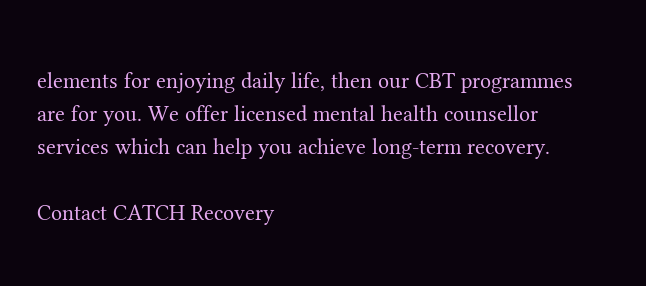elements for enjoying daily life, then our CBT programmes are for you. We offer licensed mental health counsellor services which can help you achieve long-term recovery.

Contact CATCH Recovery